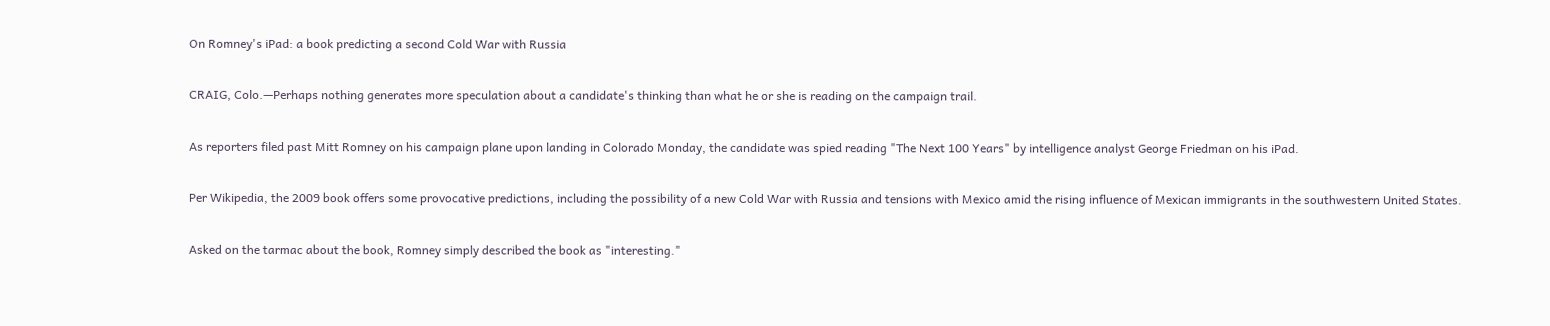On Romney's iPad: a book predicting a second Cold War with Russia

CRAIG, Colo.—Perhaps nothing generates more speculation about a candidate's thinking than what he or she is reading on the campaign trail.

As reporters filed past Mitt Romney on his campaign plane upon landing in Colorado Monday, the candidate was spied reading "The Next 100 Years" by intelligence analyst George Friedman on his iPad.

Per Wikipedia, the 2009 book offers some provocative predictions, including the possibility of a new Cold War with Russia and tensions with Mexico amid the rising influence of Mexican immigrants in the southwestern United States.

Asked on the tarmac about the book, Romney simply described the book as "interesting."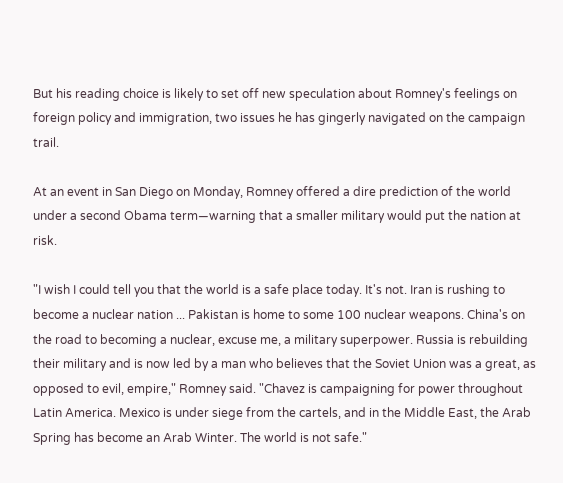But his reading choice is likely to set off new speculation about Romney's feelings on foreign policy and immigration, two issues he has gingerly navigated on the campaign trail.

At an event in San Diego on Monday, Romney offered a dire prediction of the world under a second Obama term—warning that a smaller military would put the nation at risk.

"I wish I could tell you that the world is a safe place today. It's not. Iran is rushing to become a nuclear nation ... Pakistan is home to some 100 nuclear weapons. China's on the road to becoming a nuclear, excuse me, a military superpower. Russia is rebuilding their military and is now led by a man who believes that the Soviet Union was a great, as opposed to evil, empire," Romney said. "Chavez is campaigning for power throughout Latin America. Mexico is under siege from the cartels, and in the Middle East, the Arab Spring has become an Arab Winter. The world is not safe."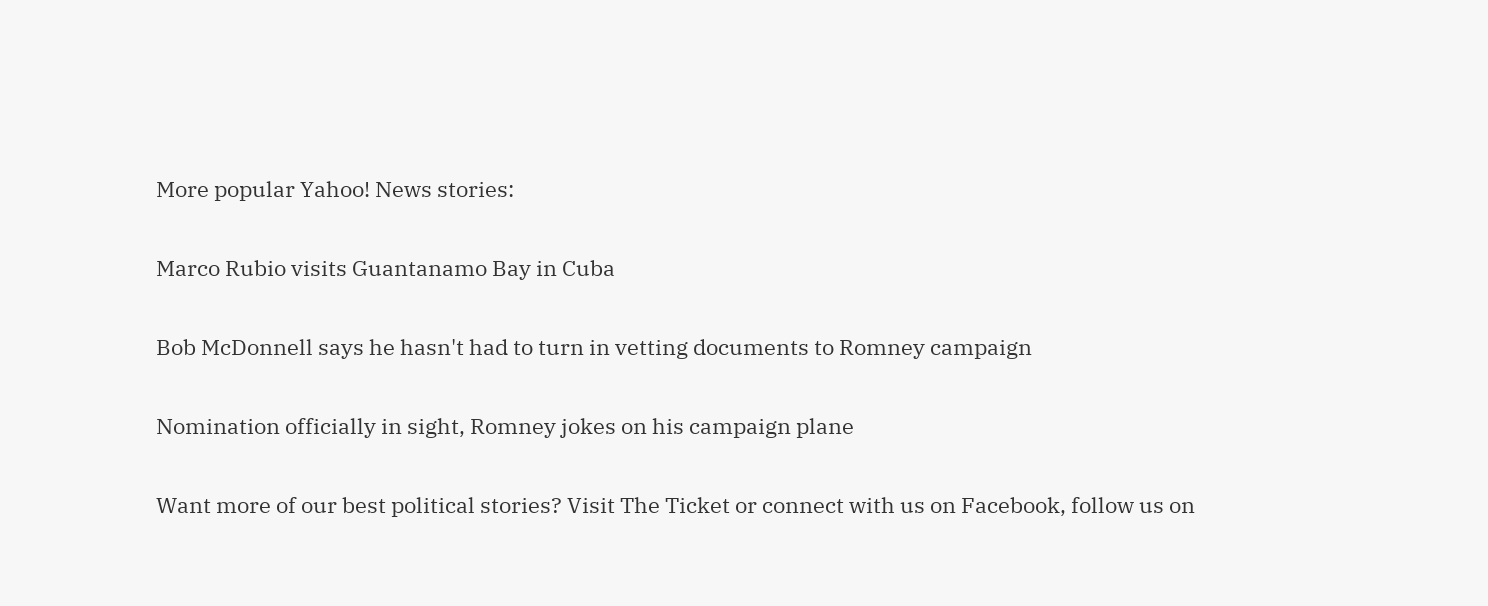More popular Yahoo! News stories:

Marco Rubio visits Guantanamo Bay in Cuba

Bob McDonnell says he hasn't had to turn in vetting documents to Romney campaign

Nomination officially in sight, Romney jokes on his campaign plane

Want more of our best political stories? Visit The Ticket or connect with us on Facebook, follow us on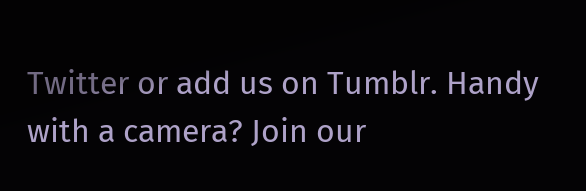Twitter or add us on Tumblr. Handy with a camera? Join our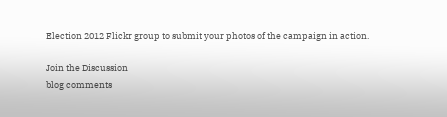Election 2012 Flickr group to submit your photos of the campaign in action.

Join the Discussion
blog comments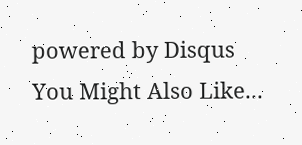powered by Disqus
You Might Also Like...